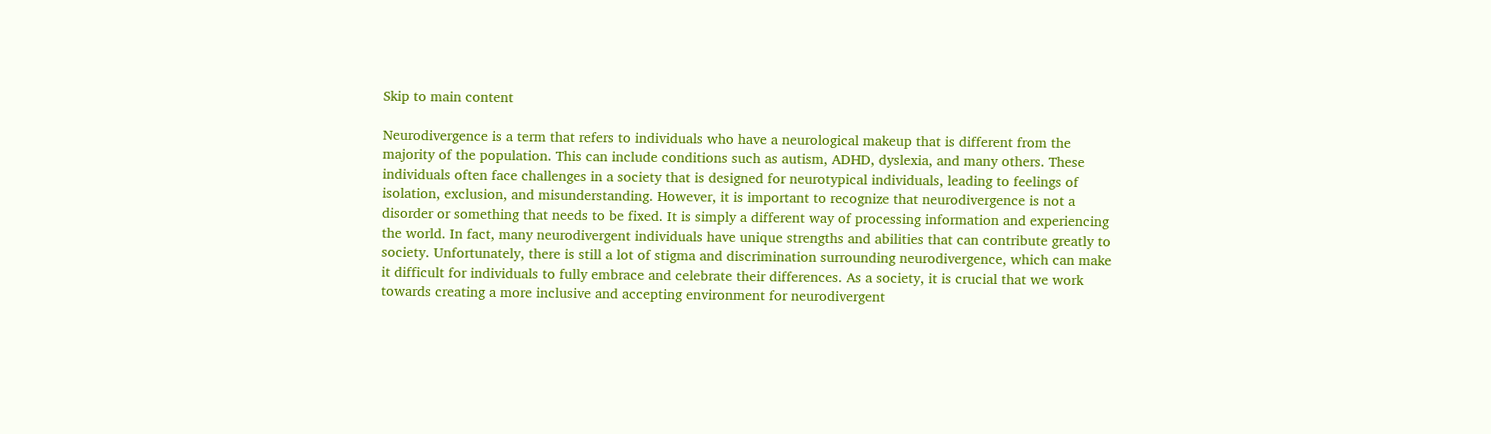Skip to main content

Neurodivergence is a term that refers to individuals who have a neurological makeup that is different from the majority of the population. This can include conditions such as autism, ADHD, dyslexia, and many others. These individuals often face challenges in a society that is designed for neurotypical individuals, leading to feelings of isolation, exclusion, and misunderstanding. However, it is important to recognize that neurodivergence is not a disorder or something that needs to be fixed. It is simply a different way of processing information and experiencing the world. In fact, many neurodivergent individuals have unique strengths and abilities that can contribute greatly to society. Unfortunately, there is still a lot of stigma and discrimination surrounding neurodivergence, which can make it difficult for individuals to fully embrace and celebrate their differences. As a society, it is crucial that we work towards creating a more inclusive and accepting environment for neurodivergent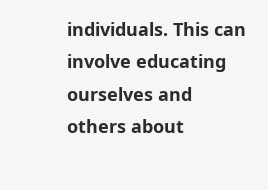individuals. This can involve educating ourselves and others about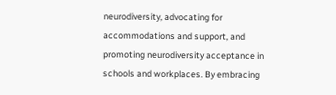neurodiversity, advocating for accommodations and support, and promoting neurodiversity acceptance in schools and workplaces. By embracing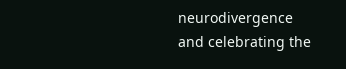neurodivergence and celebrating the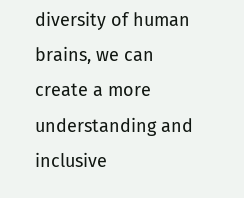diversity of human brains, we can create a more understanding and inclusive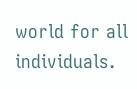world for all individuals.